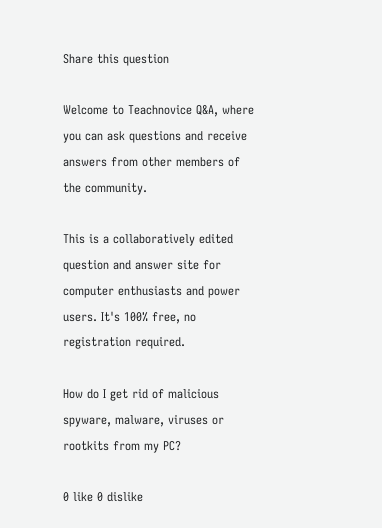Share this question

Welcome to Teachnovice Q&A, where you can ask questions and receive answers from other members of the community.

This is a collaboratively edited question and answer site for computer enthusiasts and power users. It's 100% free, no registration required.

How do I get rid of malicious spyware, malware, viruses or rootkits from my PC?

0 like 0 dislike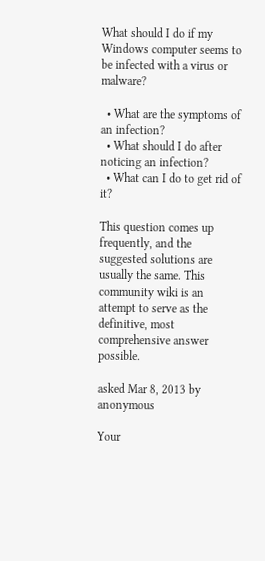What should I do if my Windows computer seems to be infected with a virus or malware?

  • What are the symptoms of an infection?
  • What should I do after noticing an infection?
  • What can I do to get rid of it?

This question comes up frequently, and the suggested solutions are usually the same. This community wiki is an attempt to serve as the definitive, most comprehensive answer possible.

asked Mar 8, 2013 by anonymous

Your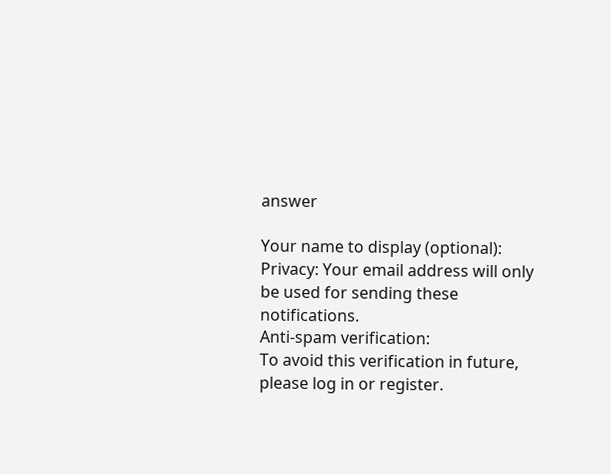answer

Your name to display (optional):
Privacy: Your email address will only be used for sending these notifications.
Anti-spam verification:
To avoid this verification in future, please log in or register.